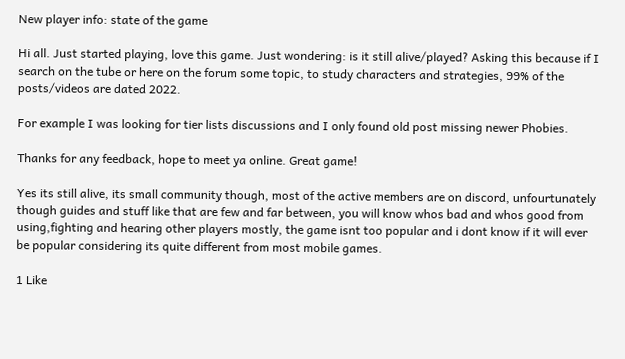New player info: state of the game

Hi all. Just started playing, love this game. Just wondering: is it still alive/played? Asking this because if I search on the tube or here on the forum some topic, to study characters and strategies, 99% of the posts/videos are dated 2022.

For example I was looking for tier lists discussions and I only found old post missing newer Phobies.

Thanks for any feedback, hope to meet ya online. Great game!

Yes its still alive, its small community though, most of the active members are on discord, unfourtunately though guides and stuff like that are few and far between, you will know whos bad and whos good from using,fighting and hearing other players mostly, the game isnt too popular and i dont know if it will ever be popular considering its quite different from most mobile games.

1 Like